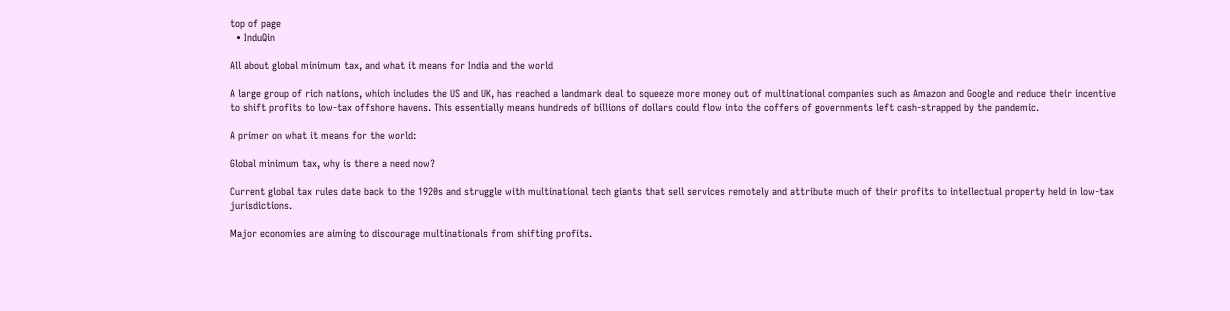top of page
  • InduQin

All about global minimum tax, and what it means for India and the world

A large group of rich nations, which includes the US and UK, has reached a landmark deal to squeeze more money out of multinational companies such as Amazon and Google and reduce their incentive to shift profits to low-tax offshore havens. This essentially means hundreds of billions of dollars could flow into the coffers of governments left cash-strapped by the pandemic.

A primer on what it means for the world:

Global minimum tax, why is there a need now?

Current global tax rules date back to the 1920s and struggle with multinational tech giants that sell services remotely and attribute much of their profits to intellectual property held in low-tax jurisdictions.

Major economies are aiming to discourage multinationals from shifting profits.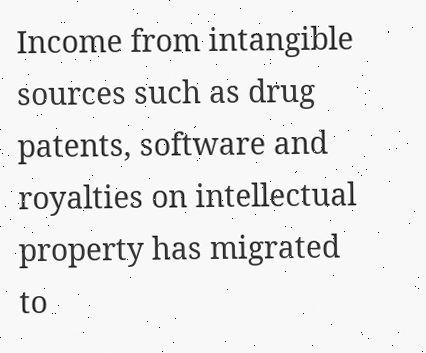Income from intangible sources such as drug patents, software and royalties on intellectual property has migrated to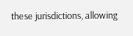these jurisdictions, allowing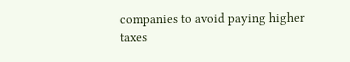companies to avoid paying higher taxes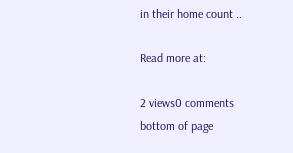in their home count ..

Read more at:

2 views0 comments
bottom of page